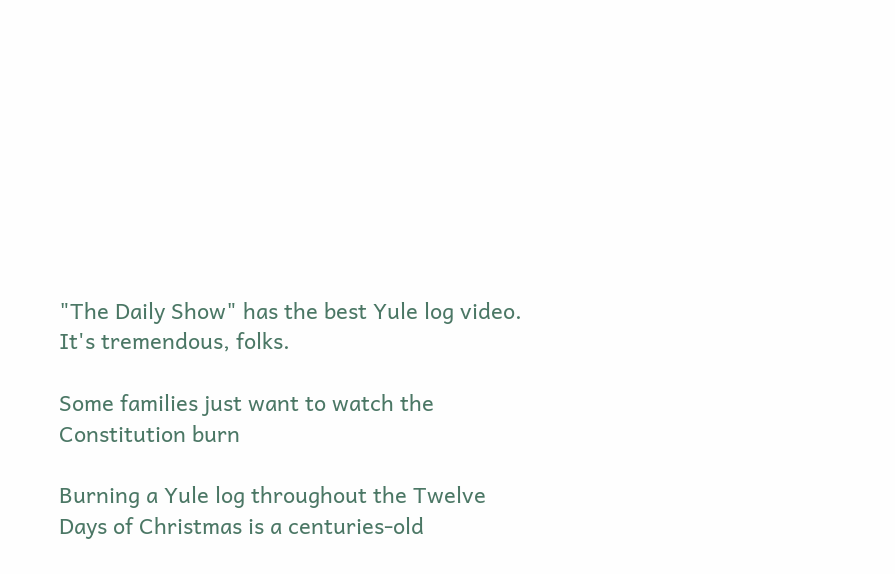"The Daily Show" has the best Yule log video. It's tremendous, folks.

Some families just want to watch the Constitution burn

Burning a Yule log throughout the Twelve Days of Christmas is a centuries-old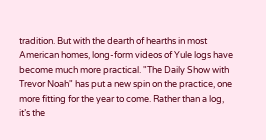tradition. But with the dearth of hearths in most American homes, long-form videos of Yule logs have become much more practical. "The Daily Show with Trevor Noah" has put a new spin on the practice, one more fitting for the year to come. Rather than a log, it’s the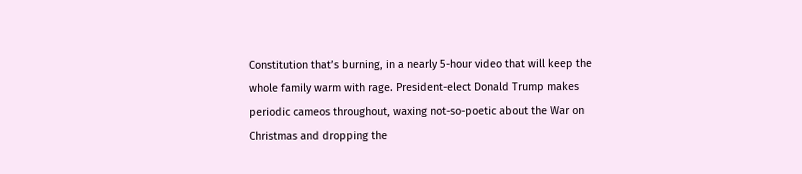Constitution that’s burning, in a nearly 5-hour video that will keep the whole family warm with rage. President-elect Donald Trump makes periodic cameos throughout, waxing not-so-poetic about the War on Christmas and dropping the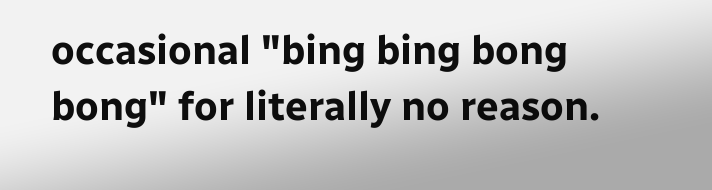occasional "bing bing bong bong" for literally no reason.